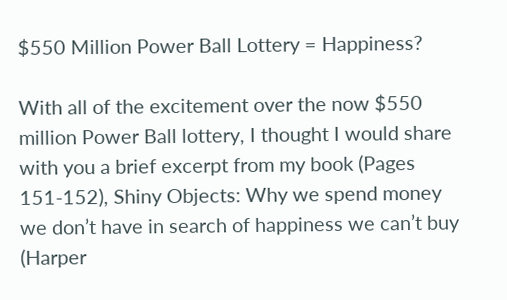$550 Million Power Ball Lottery = Happiness?

With all of the excitement over the now $550 million Power Ball lottery, I thought I would share with you a brief excerpt from my book (Pages 151-152), Shiny Objects: Why we spend money we don’t have in search of happiness we can’t buy (Harper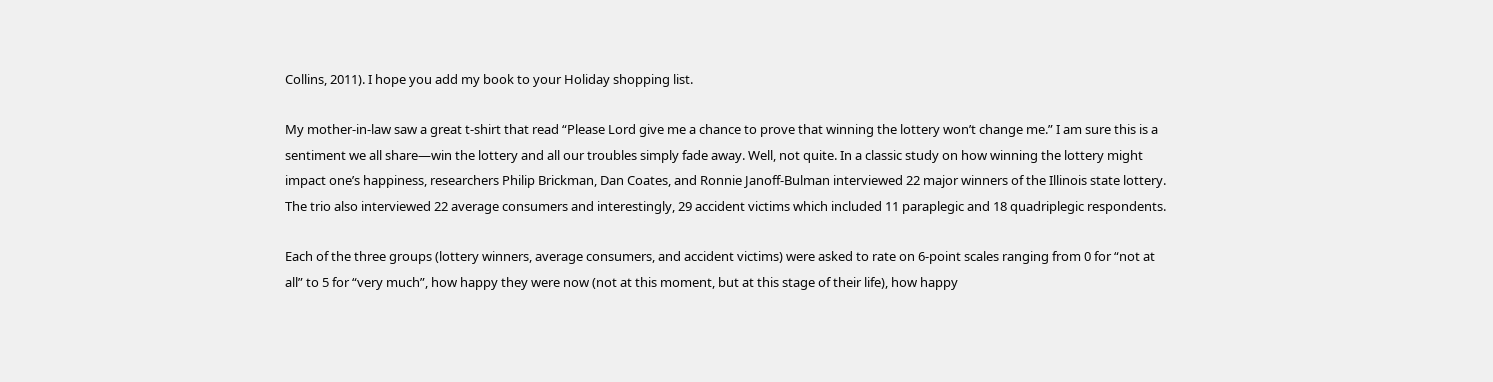Collins, 2011). I hope you add my book to your Holiday shopping list.

My mother-in-law saw a great t-shirt that read “Please Lord give me a chance to prove that winning the lottery won’t change me.” I am sure this is a sentiment we all share—win the lottery and all our troubles simply fade away. Well, not quite. In a classic study on how winning the lottery might impact one’s happiness, researchers Philip Brickman, Dan Coates, and Ronnie Janoff-Bulman interviewed 22 major winners of the Illinois state lottery. The trio also interviewed 22 average consumers and interestingly, 29 accident victims which included 11 paraplegic and 18 quadriplegic respondents.

Each of the three groups (lottery winners, average consumers, and accident victims) were asked to rate on 6-point scales ranging from 0 for “not at all” to 5 for “very much”, how happy they were now (not at this moment, but at this stage of their life), how happy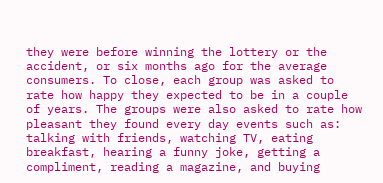they were before winning the lottery or the accident, or six months ago for the average consumers. To close, each group was asked to rate how happy they expected to be in a couple of years. The groups were also asked to rate how pleasant they found every day events such as: talking with friends, watching TV, eating breakfast, hearing a funny joke, getting a compliment, reading a magazine, and buying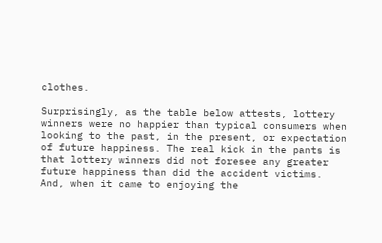clothes.

Surprisingly, as the table below attests, lottery winners were no happier than typical consumers when looking to the past, in the present, or expectation of future happiness. The real kick in the pants is that lottery winners did not foresee any greater future happiness than did the accident victims. And, when it came to enjoying the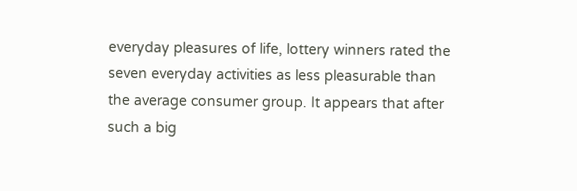everyday pleasures of life, lottery winners rated the seven everyday activities as less pleasurable than the average consumer group. It appears that after such a big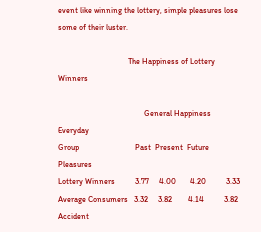event like winning the lottery, simple pleasures lose some of their luster.

                                   The Happiness of Lottery Winners

                                           General Happiness     Everyday
Group                            Past  Present  Future    Pleasures
Lottery Winners          3.77     4.00       4.20          3.33
Average Consumers   3.32     3.82        4.14          3.82
Accident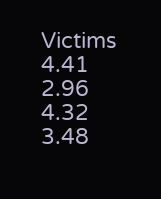Victims         4.41     2.96        4.32          3.48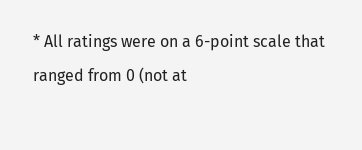* All ratings were on a 6-point scale that ranged from 0 (not at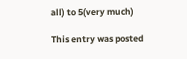all) to 5(very much)

This entry was posted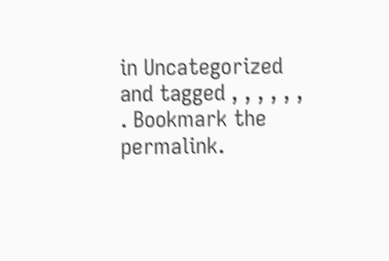in Uncategorized and tagged , , , , , , . Bookmark the permalink.